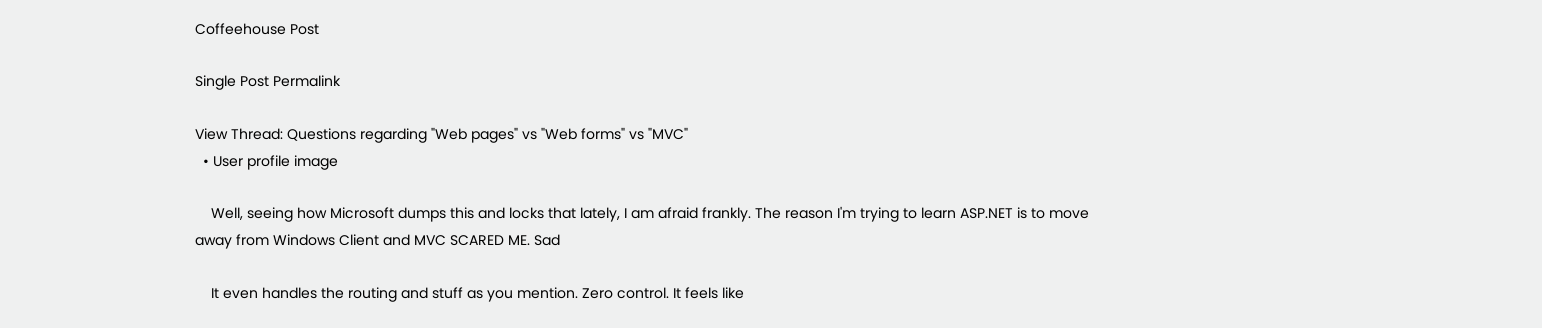Coffeehouse Post

Single Post Permalink

View Thread: Questions regarding "Web pages" vs "Web forms" vs "MVC"
  • User profile image

    Well, seeing how Microsoft dumps this and locks that lately, I am afraid frankly. The reason I'm trying to learn ASP.NET is to move away from Windows Client and MVC SCARED ME. Sad

    It even handles the routing and stuff as you mention. Zero control. It feels like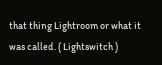that thing Lightroom or what it was called. ( Lightswitch )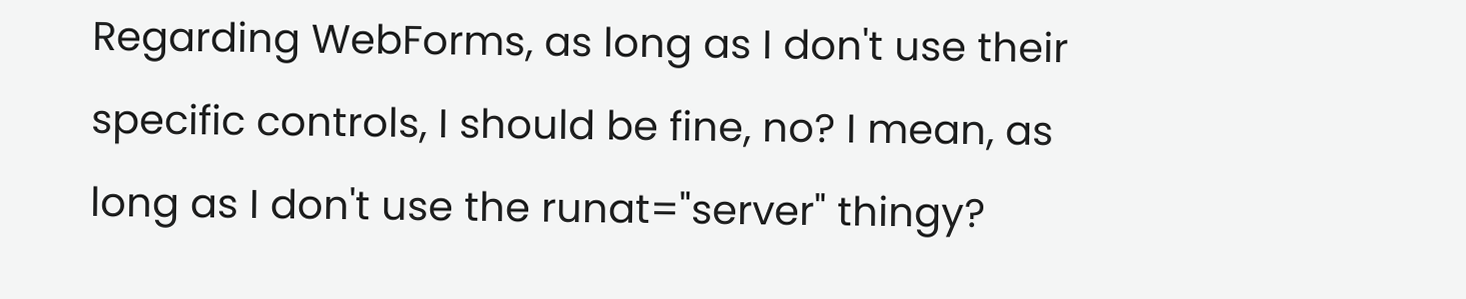Regarding WebForms, as long as I don't use their specific controls, I should be fine, no? I mean, as long as I don't use the runat="server" thingy?